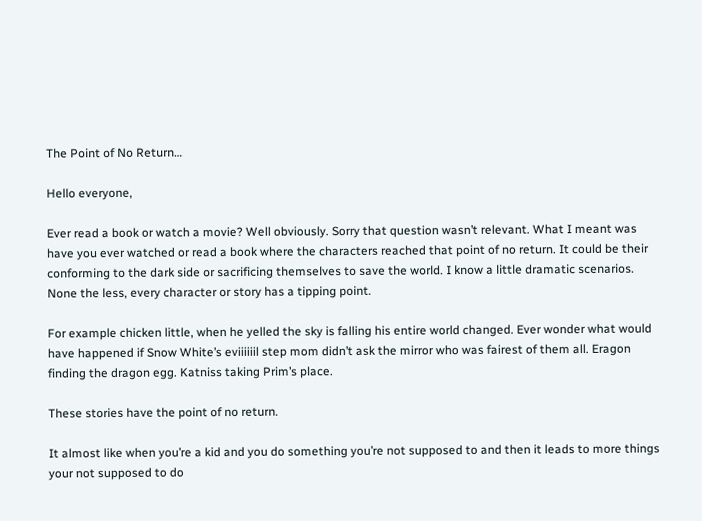The Point of No Return…

Hello everyone,

Ever read a book or watch a movie? Well obviously. Sorry that question wasn’t relevant. What I meant was have you ever watched or read a book where the characters reached that point of no return. It could be their conforming to the dark side or sacrificing themselves to save the world. I know a little dramatic scenarios. None the less, every character or story has a tipping point.

For example chicken little, when he yelled the sky is falling his entire world changed. Ever wonder what would have happened if Snow White’s eviiiiiil step mom didn’t ask the mirror who was fairest of them all. Eragon finding the dragon egg. Katniss taking Prim’s place.

These stories have the point of no return.

It almost like when you’re a kid and you do something you’re not supposed to and then it leads to more things your not supposed to do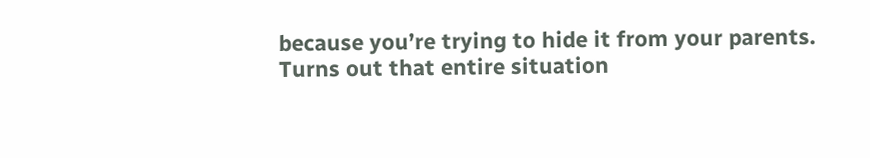because you’re trying to hide it from your parents. Turns out that entire situation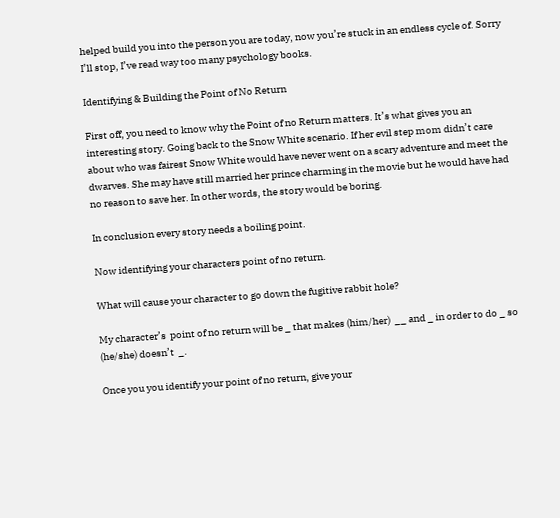helped build you into the person you are today, now you’re stuck in an endless cycle of. Sorry I’ll stop, I’ve read way too many psychology books.

Identifying & Building the Point of No Return

First off, you need to know why the Point of no Return matters. It’s what gives you an interesting story. Going back to the Snow White scenario. If her evil step mom didn’t care about who was fairest Snow White would have never went on a scary adventure and meet the dwarves. She may have still married her prince charming in the movie but he would have had no reason to save her. In other words, the story would be boring.

In conclusion every story needs a boiling point.

Now identifying your characters point of no return.

What will cause your character to go down the fugitive rabbit hole?

My character’s  point of no return will be _ that makes (him/her)  __ and _ in order to do _ so (he/she) doesn’t  _.

Once you you identify your point of no return, give your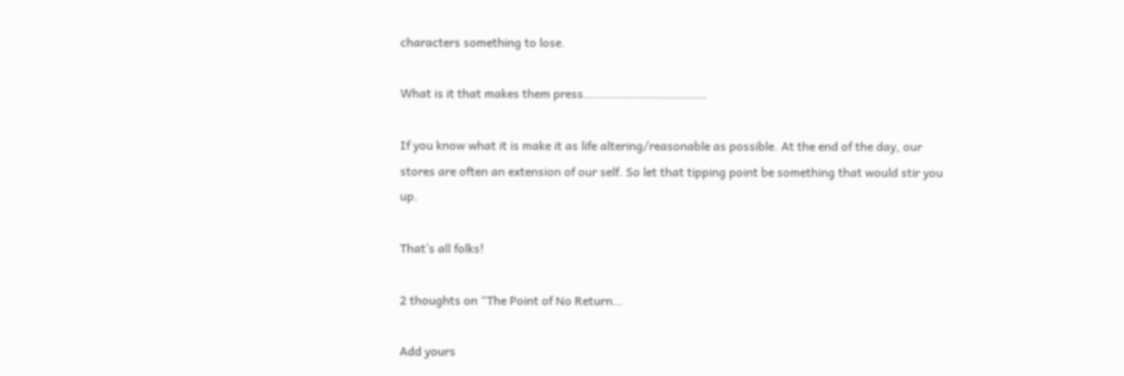characters something to lose.

What is it that makes them press……………………………….

If you know what it is make it as life altering/reasonable as possible. At the end of the day, our stores are often an extension of our self. So let that tipping point be something that would stir you up.

That’s all folks!

2 thoughts on “The Point of No Return…

Add yours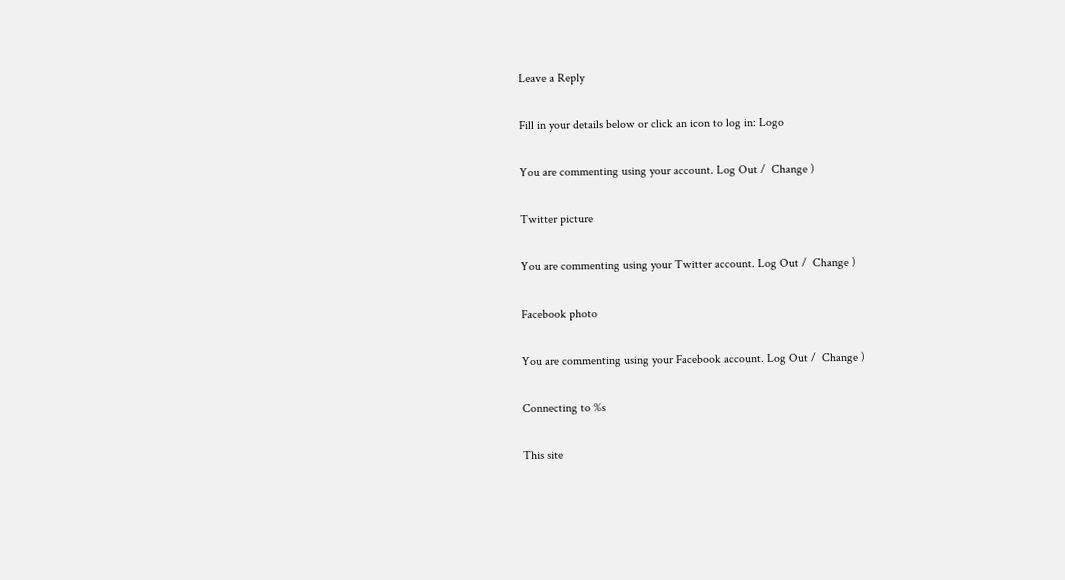Leave a Reply

Fill in your details below or click an icon to log in: Logo

You are commenting using your account. Log Out /  Change )

Twitter picture

You are commenting using your Twitter account. Log Out /  Change )

Facebook photo

You are commenting using your Facebook account. Log Out /  Change )

Connecting to %s

This site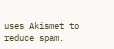uses Akismet to reduce spam.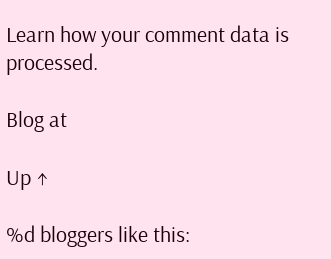Learn how your comment data is processed.

Blog at

Up ↑

%d bloggers like this: